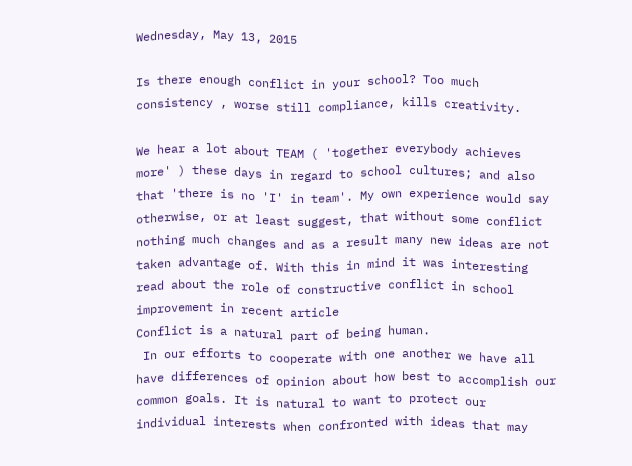Wednesday, May 13, 2015

Is there enough conflict in your school? Too much consistency , worse still compliance, kills creativity.

We hear a lot about TEAM ( 'together everybody achieves more' ) these days in regard to school cultures; and also that 'there is no 'I' in team'. My own experience would say otherwise, or at least suggest, that without some conflict nothing much changes and as a result many new ideas are not taken advantage of. With this in mind it was interesting read about the role of constructive conflict in school improvement in recent article
Conflict is a natural part of being human.
 In our efforts to cooperate with one another we have all have differences of opinion about how best to accomplish our common goals. It is natural to want to protect our individual interests when confronted with ideas that may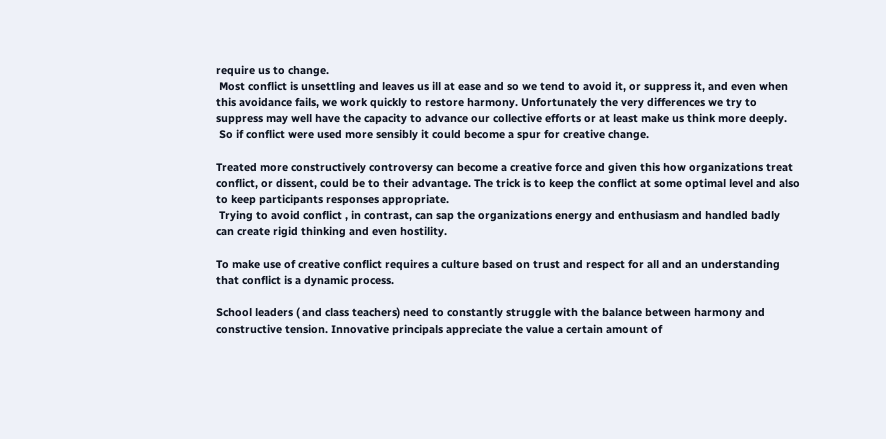require us to change.
 Most conflict is unsettling and leaves us ill at ease and so we tend to avoid it, or suppress it, and even when this avoidance fails, we work quickly to restore harmony. Unfortunately the very differences we try to suppress may well have the capacity to advance our collective efforts or at least make us think more deeply.
 So if conflict were used more sensibly it could become a spur for creative change.

Treated more constructively controversy can become a creative force and given this how organizations treat conflict, or dissent, could be to their advantage. The trick is to keep the conflict at some optimal level and also to keep participants responses appropriate.
 Trying to avoid conflict , in contrast, can sap the organizations energy and enthusiasm and handled badly can create rigid thinking and even hostility.

To make use of creative conflict requires a culture based on trust and respect for all and an understanding that conflict is a dynamic process.

School leaders ( and class teachers) need to constantly struggle with the balance between harmony and constructive tension. Innovative principals appreciate the value a certain amount of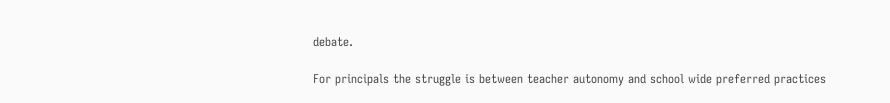debate.

For principals the struggle is between teacher autonomy and school wide preferred practices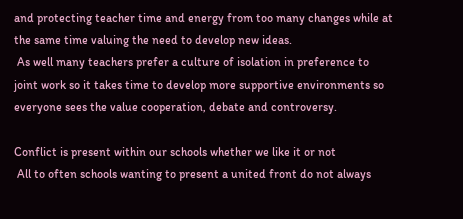and protecting teacher time and energy from too many changes while at the same time valuing the need to develop new ideas.
 As well many teachers prefer a culture of isolation in preference to joint work so it takes time to develop more supportive environments so everyone sees the value cooperation, debate and controversy.

Conflict is present within our schools whether we like it or not
 All to often schools wanting to present a united front do not always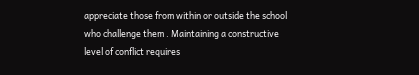appreciate those from within or outside the school who challenge them . Maintaining a constructive level of conflict requires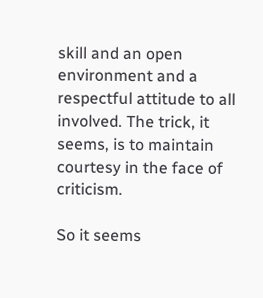skill and an open environment and a respectful attitude to all involved. The trick, it seems, is to maintain courtesy in the face of criticism.

So it seems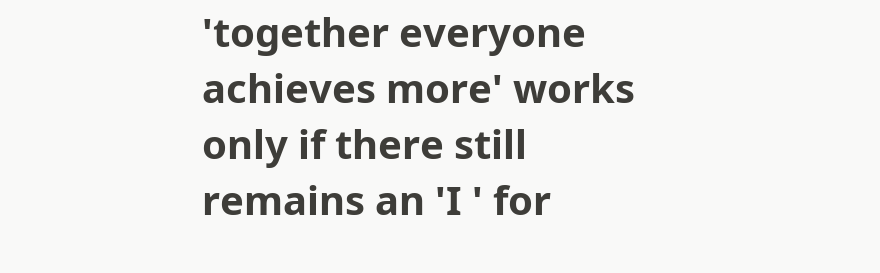'together everyone achieves more' works only if there still remains an 'I ' for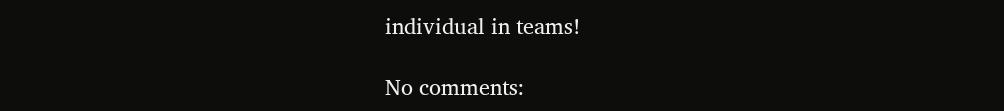individual in teams!

No comments: